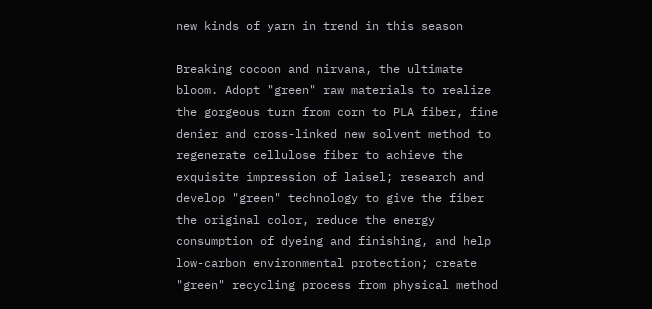new kinds of yarn in trend in this season

Breaking cocoon and nirvana, the ultimate bloom. Adopt "green" raw materials to realize the gorgeous turn from corn to PLA fiber, fine denier and cross-linked new solvent method to regenerate cellulose fiber to achieve the exquisite impression of laisel; research and develop "green" technology to give the fiber the original color, reduce the energy consumption of dyeing and finishing, and help low-carbon environmental protection; create "green" recycling process from physical method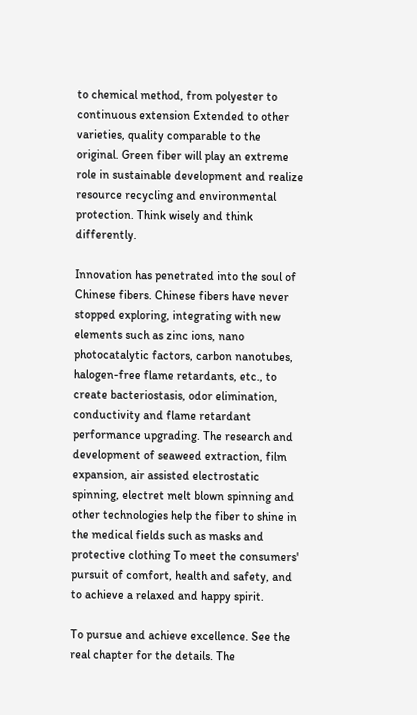to chemical method, from polyester to continuous extension Extended to other varieties, quality comparable to the original. Green fiber will play an extreme role in sustainable development and realize resource recycling and environmental protection. Think wisely and think differently.

Innovation has penetrated into the soul of Chinese fibers. Chinese fibers have never stopped exploring, integrating with new elements such as zinc ions, nano photocatalytic factors, carbon nanotubes, halogen-free flame retardants, etc., to create bacteriostasis, odor elimination, conductivity and flame retardant performance upgrading. The research and development of seaweed extraction, film expansion, air assisted electrostatic spinning, electret melt blown spinning and other technologies help the fiber to shine in the medical fields such as masks and protective clothing To meet the consumers' pursuit of comfort, health and safety, and to achieve a relaxed and happy spirit.

To pursue and achieve excellence. See the real chapter for the details. The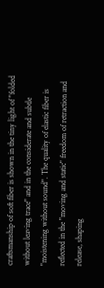craftsmanship of soft fiber is shown in the tiny light of "folded without leaving trace" and in the considerate and subtle "moistening without sound". The quality of elastic fiber is reflected in the "moving and static" freedom of retraction and release, shaping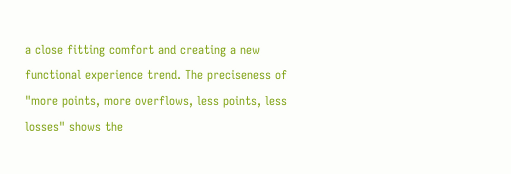a close fitting comfort and creating a new functional experience trend. The preciseness of "more points, more overflows, less points, less losses" shows the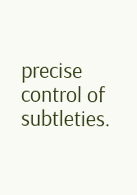precise control of subtleties.